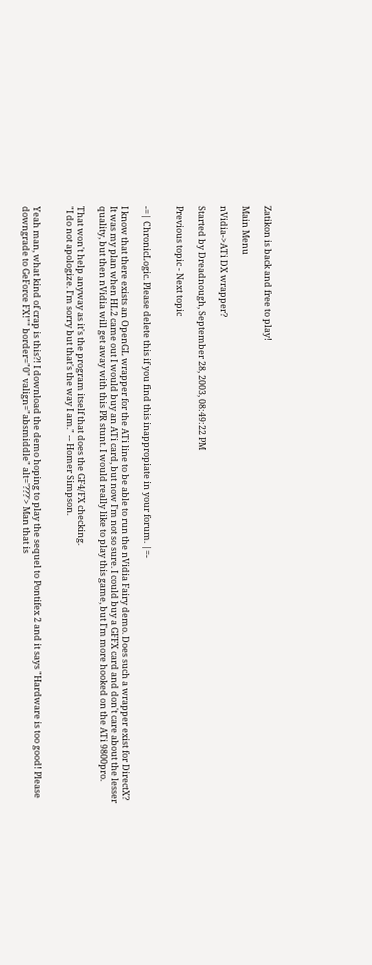Zatikon is back and free to play!

Main Menu

nVidia->ATi DX wrapper?

Started by Dreadnough, September 28, 2003, 08:49:22 PM

Previous topic - Next topic


-=| ChronicLogic. Please delete this if you find this inappropiate in your forum. |=-

I know that there exists an OpenGL wrapper for the ATi line to be able to run the nVidia Fairy demo. Does such a wrapper exist for DirectX?
It was my plan when HL2 came out I would buy an ATi card, but now I'm not so sure. I could buy a GFFX card and don't care about the lesser quality, but then nVidia will get away with this PR stunt. I would really like to play this game, but I'm more hooked on the ATi 9800pro.

That won't help anyway as it's the program itself that does the GF4/FX checking.
"I do not apologize. I'm sorry but that's the way I am." -- Homer Simpson.


Yeah man, what kind of crap is this?! I download the demo hoping to play the sequel to Pontifex 2 and it says "Hardware is too good! Please downgrade to GeForce FX!"" border="0" valign="absmiddle" alt='???'> Man that is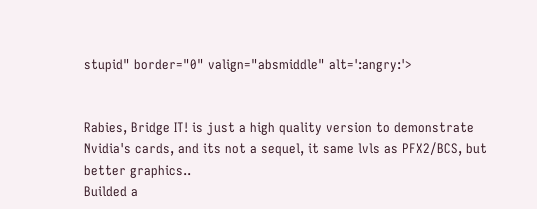stupid" border="0" valign="absmiddle" alt=':angry:'>


Rabies, Bridge IT! is just a high quality version to demonstrate Nvidia's cards, and its not a sequel, it same lvls as PFX2/BCS, but better graphics..
Builded a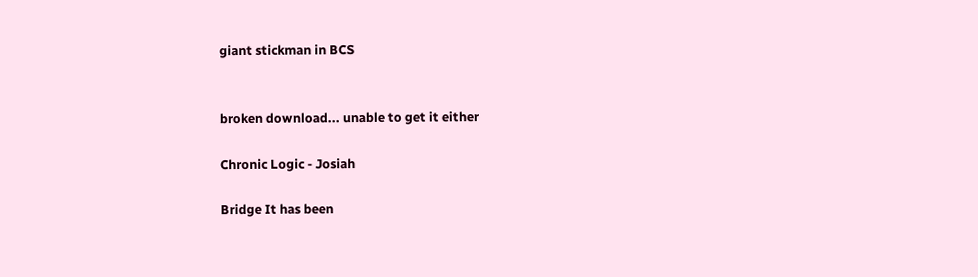giant stickman in BCS


broken download... unable to get it either

Chronic Logic - Josiah

Bridge It has been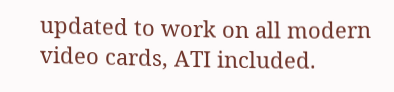updated to work on all modern video cards, ATI included.